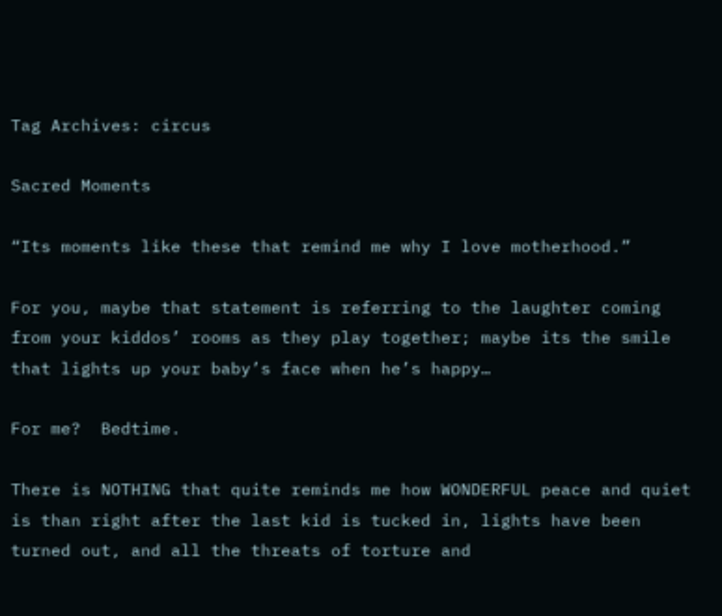Tag Archives: circus

Sacred Moments

“Its moments like these that remind me why I love motherhood.”

For you, maybe that statement is referring to the laughter coming from your kiddos’ rooms as they play together; maybe its the smile that lights up your baby’s face when he’s happy…

For me?  Bedtime.

There is NOTHING that quite reminds me how WONDERFUL peace and quiet is than right after the last kid is tucked in, lights have been turned out, and all the threats of torture and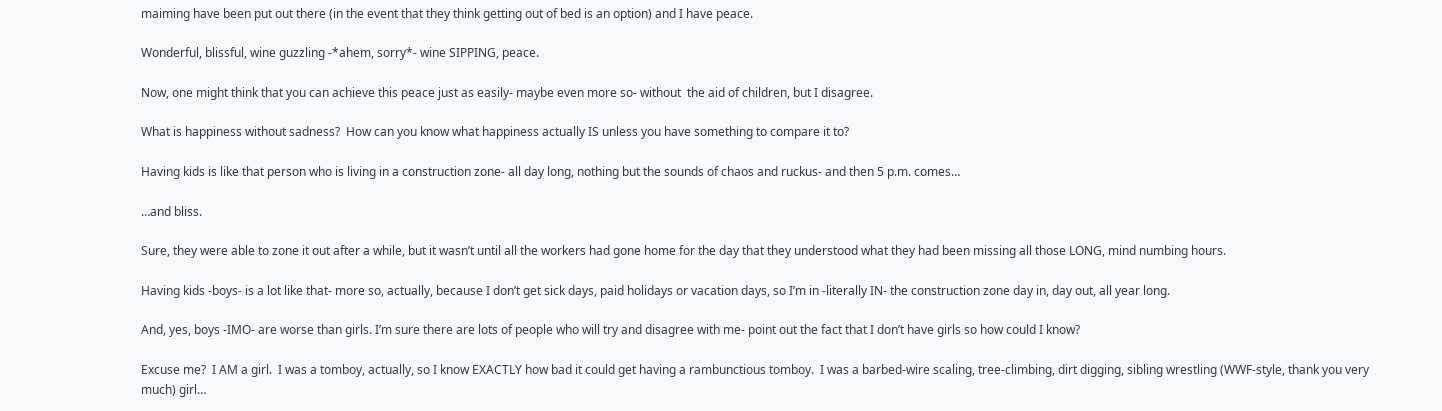maiming have been put out there (in the event that they think getting out of bed is an option) and I have peace.

Wonderful, blissful, wine guzzling -*ahem, sorry*- wine SIPPING, peace.

Now, one might think that you can achieve this peace just as easily- maybe even more so- without  the aid of children, but I disagree.

What is happiness without sadness?  How can you know what happiness actually IS unless you have something to compare it to?

Having kids is like that person who is living in a construction zone- all day long, nothing but the sounds of chaos and ruckus- and then 5 p.m. comes…

…and bliss.

Sure, they were able to zone it out after a while, but it wasn’t until all the workers had gone home for the day that they understood what they had been missing all those LONG, mind numbing hours.

Having kids -boys- is a lot like that- more so, actually, because I don’t get sick days, paid holidays or vacation days, so I’m in -literally IN- the construction zone day in, day out, all year long.

And, yes, boys -IMO- are worse than girls. I’m sure there are lots of people who will try and disagree with me- point out the fact that I don’t have girls so how could I know?

Excuse me?  I AM a girl.  I was a tomboy, actually, so I know EXACTLY how bad it could get having a rambunctious tomboy.  I was a barbed-wire scaling, tree-climbing, dirt digging, sibling wrestling (WWF-style, thank you very much) girl…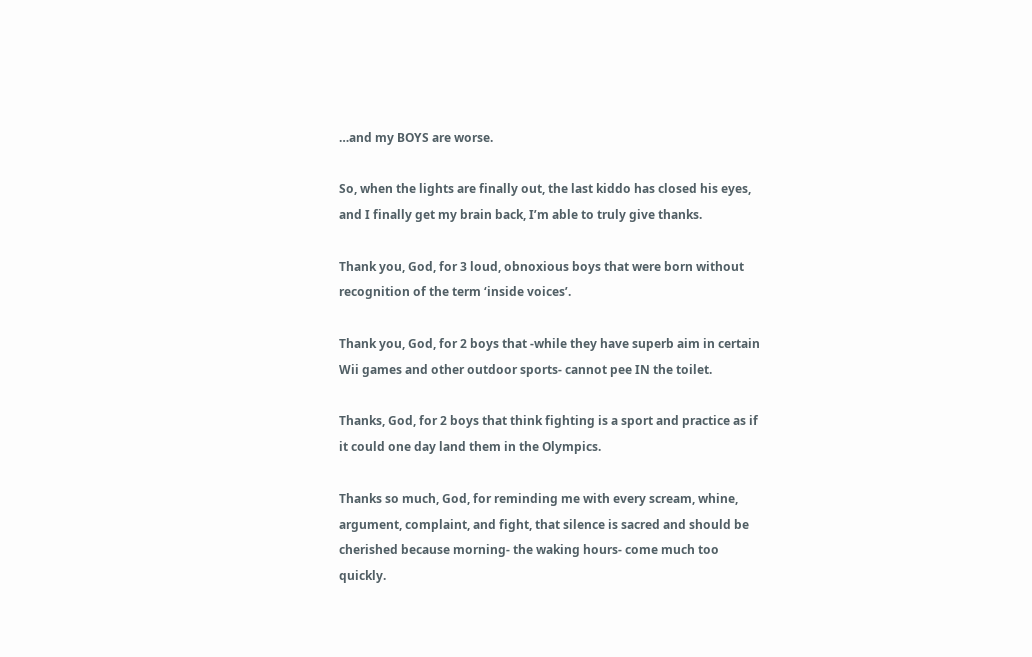…and my BOYS are worse.

So, when the lights are finally out, the last kiddo has closed his eyes, and I finally get my brain back, I’m able to truly give thanks.

Thank you, God, for 3 loud, obnoxious boys that were born without recognition of the term ‘inside voices’.

Thank you, God, for 2 boys that -while they have superb aim in certain Wii games and other outdoor sports- cannot pee IN the toilet.

Thanks, God, for 2 boys that think fighting is a sport and practice as if it could one day land them in the Olympics.

Thanks so much, God, for reminding me with every scream, whine, argument, complaint, and fight, that silence is sacred and should be cherished because morning- the waking hours- come much too quickly.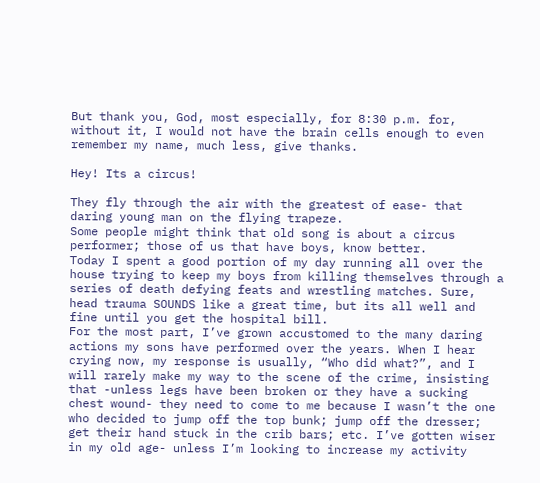But thank you, God, most especially, for 8:30 p.m. for, without it, I would not have the brain cells enough to even remember my name, much less, give thanks.

Hey! Its a circus!

They fly through the air with the greatest of ease- that daring young man on the flying trapeze.
Some people might think that old song is about a circus performer; those of us that have boys, know better.
Today I spent a good portion of my day running all over the house trying to keep my boys from killing themselves through a series of death defying feats and wrestling matches. Sure, head trauma SOUNDS like a great time, but its all well and fine until you get the hospital bill.
For the most part, I’ve grown accustomed to the many daring actions my sons have performed over the years. When I hear crying now, my response is usually, “Who did what?”, and I will rarely make my way to the scene of the crime, insisting that -unless legs have been broken or they have a sucking chest wound- they need to come to me because I wasn’t the one who decided to jump off the top bunk; jump off the dresser; get their hand stuck in the crib bars; etc. I’ve gotten wiser in my old age- unless I’m looking to increase my activity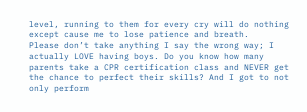level, running to them for every cry will do nothing except cause me to lose patience and breath.
Please don’t take anything I say the wrong way; I actually LOVE having boys. Do you know how many parents take a CPR certification class and NEVER get the chance to perfect their skills? And I got to not only perform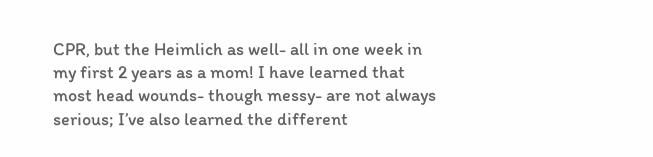CPR, but the Heimlich as well- all in one week in my first 2 years as a mom! I have learned that most head wounds- though messy- are not always serious; I’ve also learned the different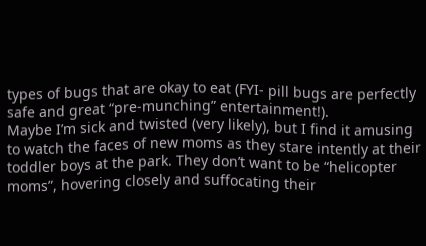types of bugs that are okay to eat (FYI- pill bugs are perfectly safe and great “pre-munching” entertainment!).
Maybe I’m sick and twisted (very likely), but I find it amusing to watch the faces of new moms as they stare intently at their toddler boys at the park. They don’t want to be “helicopter moms”, hovering closely and suffocating their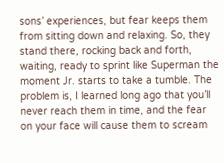sons’ experiences, but fear keeps them from sitting down and relaxing. So, they stand there, rocking back and forth, waiting, ready to sprint like Superman the moment Jr. starts to take a tumble. The problem is, I learned long ago that you’ll never reach them in time, and the fear on your face will cause them to scream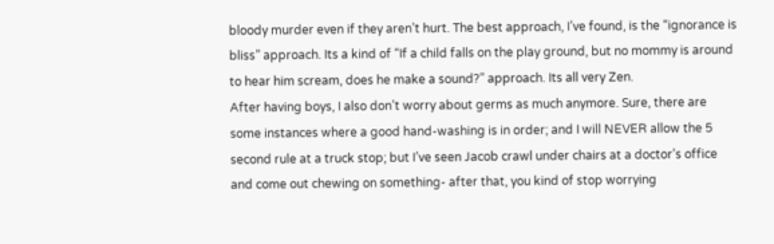bloody murder even if they aren’t hurt. The best approach, I’ve found, is the “ignorance is bliss” approach. Its a kind of “If a child falls on the play ground, but no mommy is around to hear him scream, does he make a sound?” approach. Its all very Zen.
After having boys, I also don’t worry about germs as much anymore. Sure, there are some instances where a good hand-washing is in order; and I will NEVER allow the 5 second rule at a truck stop; but I’ve seen Jacob crawl under chairs at a doctor’s office and come out chewing on something- after that, you kind of stop worrying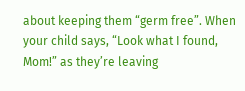about keeping them “germ free”. When your child says, “Look what I found, Mom!” as they’re leaving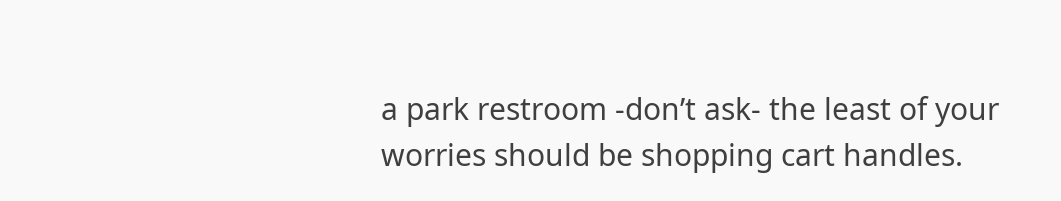a park restroom -don’t ask- the least of your worries should be shopping cart handles.